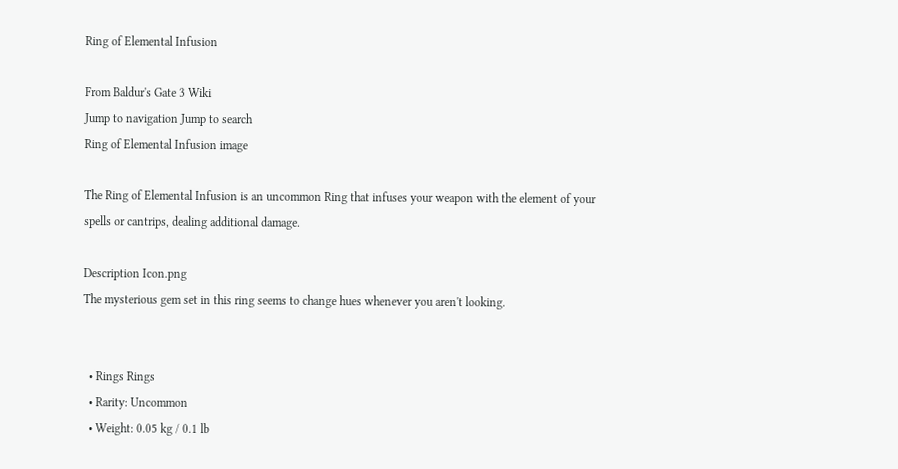Ring of Elemental Infusion

From Baldur's Gate 3 Wiki
Jump to navigation Jump to search
Ring of Elemental Infusion image

The Ring of Elemental Infusion is an uncommon Ring that infuses your weapon with the element of your spells or cantrips, dealing additional damage.

Description Icon.png
The mysterious gem set in this ring seems to change hues whenever you aren't looking.


  • Rings Rings
  • Rarity: Uncommon
  • Weight: 0.05 kg / 0.1 lb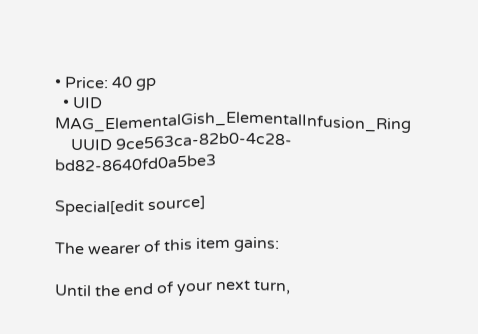• Price: 40 gp
  • UID MAG_ElementalGish_ElementalInfusion_Ring
    UUID 9ce563ca-82b0-4c28-bd82-8640fd0a5be3

Special[edit source]

The wearer of this item gains:

Until the end of your next turn,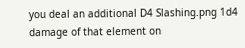you deal an additional D4 Slashing.png 1d4 damage of that element on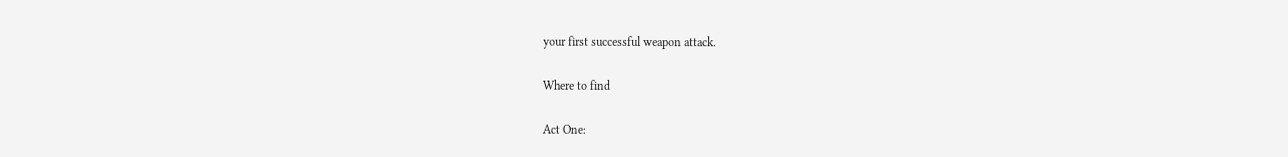your first successful weapon attack.

Where to find

Act One: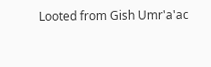Looted from Gish Umr'a'ac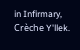in Infirmary, Crèche Y'llek.